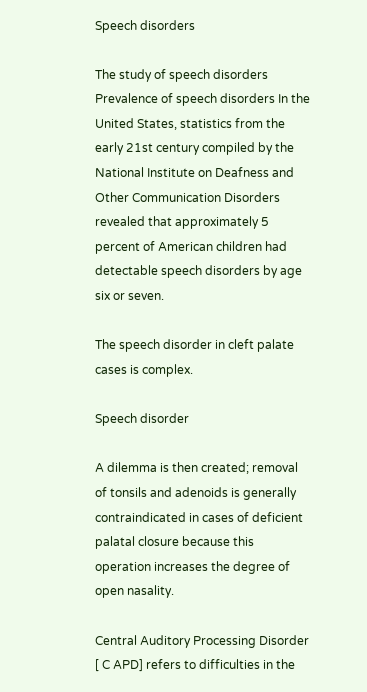Speech disorders

The study of speech disorders Prevalence of speech disorders In the United States, statistics from the early 21st century compiled by the National Institute on Deafness and Other Communication Disorders revealed that approximately 5 percent of American children had detectable speech disorders by age six or seven.

The speech disorder in cleft palate cases is complex.

Speech disorder

A dilemma is then created; removal of tonsils and adenoids is generally contraindicated in cases of deficient palatal closure because this operation increases the degree of open nasality.

Central Auditory Processing Disorder [ C APD] refers to difficulties in the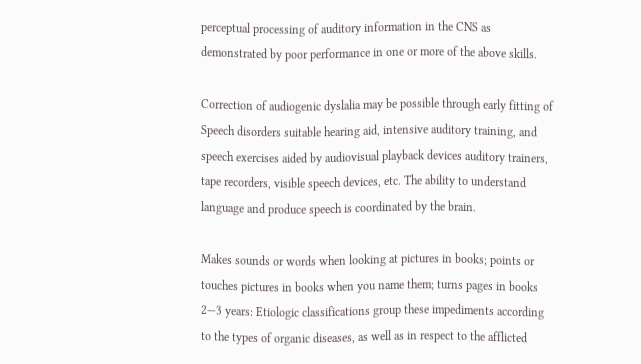perceptual processing of auditory information in the CNS as demonstrated by poor performance in one or more of the above skills.

Correction of audiogenic dyslalia may be possible through early fitting of Speech disorders suitable hearing aid, intensive auditory training, and speech exercises aided by audiovisual playback devices auditory trainers, tape recorders, visible speech devices, etc. The ability to understand language and produce speech is coordinated by the brain.

Makes sounds or words when looking at pictures in books; points or touches pictures in books when you name them; turns pages in books 2—3 years: Etiologic classifications group these impediments according to the types of organic diseases, as well as in respect to the afflicted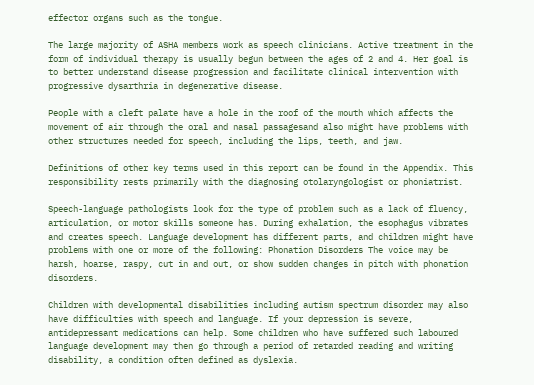effector organs such as the tongue.

The large majority of ASHA members work as speech clinicians. Active treatment in the form of individual therapy is usually begun between the ages of 2 and 4. Her goal is to better understand disease progression and facilitate clinical intervention with progressive dysarthria in degenerative disease.

People with a cleft palate have a hole in the roof of the mouth which affects the movement of air through the oral and nasal passagesand also might have problems with other structures needed for speech, including the lips, teeth, and jaw.

Definitions of other key terms used in this report can be found in the Appendix. This responsibility rests primarily with the diagnosing otolaryngologist or phoniatrist.

Speech-language pathologists look for the type of problem such as a lack of fluency, articulation, or motor skills someone has. During exhalation, the esophagus vibrates and creates speech. Language development has different parts, and children might have problems with one or more of the following: Phonation Disorders The voice may be harsh, hoarse, raspy, cut in and out, or show sudden changes in pitch with phonation disorders.

Children with developmental disabilities including autism spectrum disorder may also have difficulties with speech and language. If your depression is severe, antidepressant medications can help. Some children who have suffered such laboured language development may then go through a period of retarded reading and writing disability, a condition often defined as dyslexia.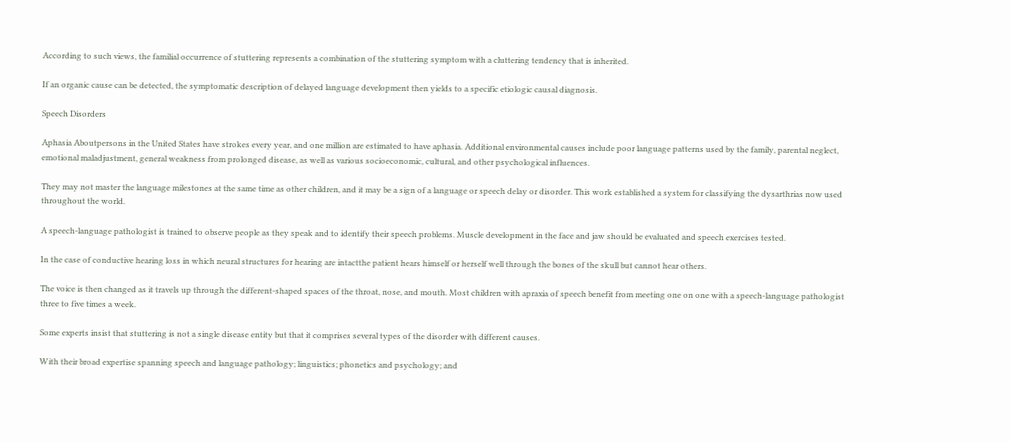According to such views, the familial occurrence of stuttering represents a combination of the stuttering symptom with a cluttering tendency that is inherited.

If an organic cause can be detected, the symptomatic description of delayed language development then yields to a specific etiologic causal diagnosis.

Speech Disorders

Aphasia Aboutpersons in the United States have strokes every year, and one million are estimated to have aphasia. Additional environmental causes include poor language patterns used by the family, parental neglect, emotional maladjustment, general weakness from prolonged disease, as well as various socioeconomic, cultural, and other psychological influences.

They may not master the language milestones at the same time as other children, and it may be a sign of a language or speech delay or disorder. This work established a system for classifying the dysarthrias now used throughout the world.

A speech-language pathologist is trained to observe people as they speak and to identify their speech problems. Muscle development in the face and jaw should be evaluated and speech exercises tested.

In the case of conductive hearing loss in which neural structures for hearing are intactthe patient hears himself or herself well through the bones of the skull but cannot hear others.

The voice is then changed as it travels up through the different-shaped spaces of the throat, nose, and mouth. Most children with apraxia of speech benefit from meeting one on one with a speech-language pathologist three to five times a week.

Some experts insist that stuttering is not a single disease entity but that it comprises several types of the disorder with different causes.

With their broad expertise spanning speech and language pathology; linguistics; phonetics and psychology; and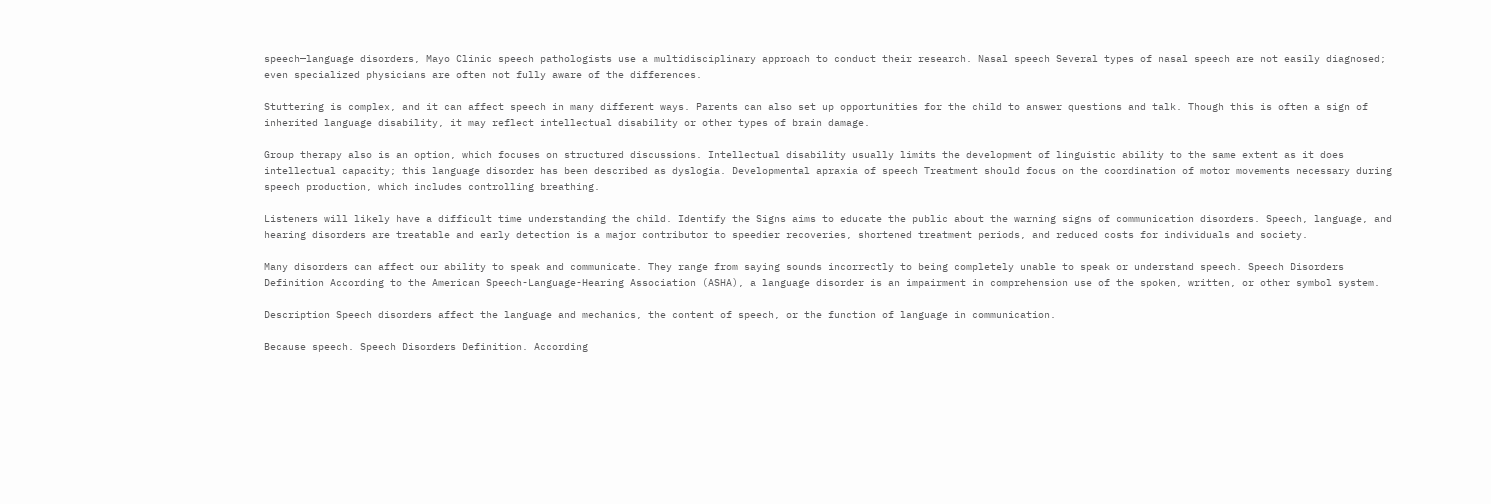speech—language disorders, Mayo Clinic speech pathologists use a multidisciplinary approach to conduct their research. Nasal speech Several types of nasal speech are not easily diagnosed; even specialized physicians are often not fully aware of the differences.

Stuttering is complex, and it can affect speech in many different ways. Parents can also set up opportunities for the child to answer questions and talk. Though this is often a sign of inherited language disability, it may reflect intellectual disability or other types of brain damage.

Group therapy also is an option, which focuses on structured discussions. Intellectual disability usually limits the development of linguistic ability to the same extent as it does intellectual capacity; this language disorder has been described as dyslogia. Developmental apraxia of speech Treatment should focus on the coordination of motor movements necessary during speech production, which includes controlling breathing.

Listeners will likely have a difficult time understanding the child. Identify the Signs aims to educate the public about the warning signs of communication disorders. Speech, language, and hearing disorders are treatable and early detection is a major contributor to speedier recoveries, shortened treatment periods, and reduced costs for individuals and society.

Many disorders can affect our ability to speak and communicate. They range from saying sounds incorrectly to being completely unable to speak or understand speech. Speech Disorders Definition According to the American Speech-Language-Hearing Association (ASHA), a language disorder is an impairment in comprehension use of the spoken, written, or other symbol system.

Description Speech disorders affect the language and mechanics, the content of speech, or the function of language in communication.

Because speech. Speech Disorders Definition. According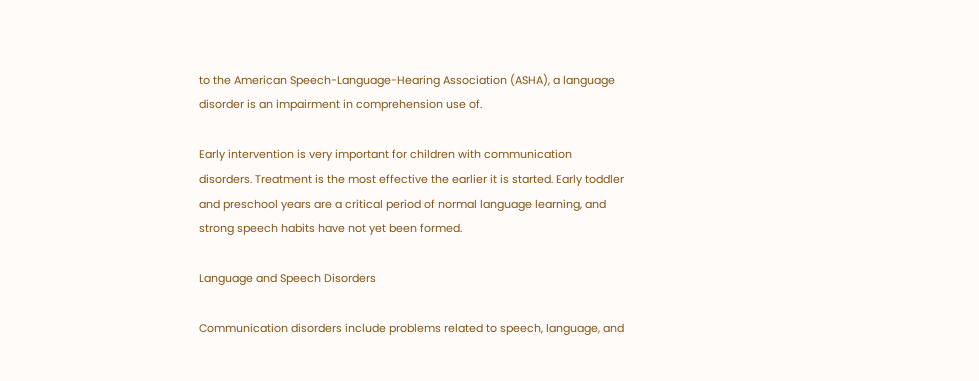to the American Speech-Language-Hearing Association (ASHA), a language disorder is an impairment in comprehension use of.

Early intervention is very important for children with communication disorders. Treatment is the most effective the earlier it is started. Early toddler and preschool years are a critical period of normal language learning, and strong speech habits have not yet been formed.

Language and Speech Disorders

Communication disorders include problems related to speech, language, and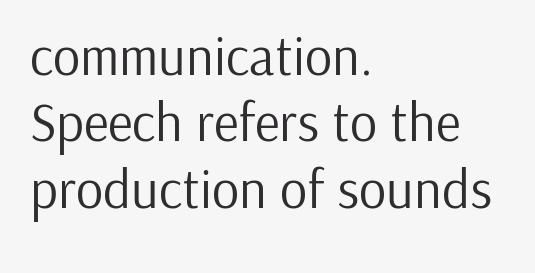communication. Speech refers to the production of sounds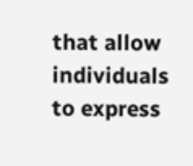that allow individuals to express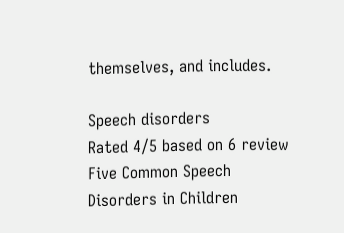themselves, and includes.

Speech disorders
Rated 4/5 based on 6 review
Five Common Speech Disorders in Children